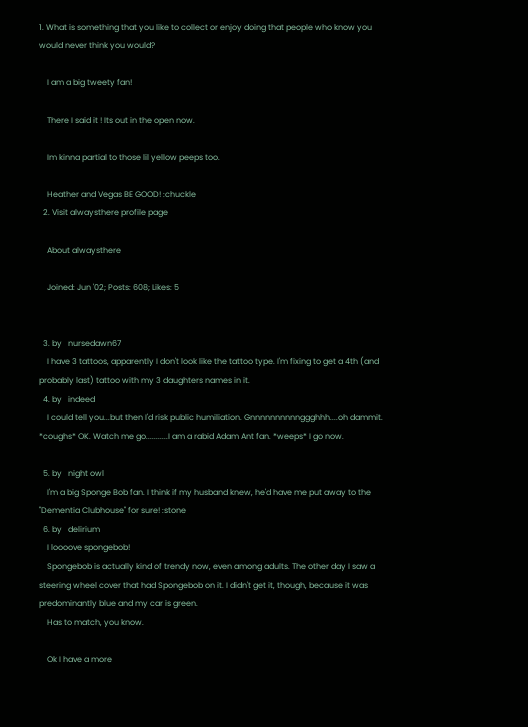1. What is something that you like to collect or enjoy doing that people who know you would never think you would?

    I am a big tweety fan!

    There I said it ! Its out in the open now.

    Im kinna partial to those lil yellow peeps too.

    Heather and Vegas BE GOOD! :chuckle
  2. Visit alwaysthere profile page

    About alwaysthere

    Joined: Jun '02; Posts: 608; Likes: 5


  3. by   nursedawn67
    I have 3 tattoos, apparently I don't look like the tattoo type. I'm fixing to get a 4th (and probably last) tattoo with my 3 daughters names in it.
  4. by   indeed
    I could tell you...but then I'd risk public humiliation. Gnnnnnnnnnnggghhh....oh dammit. *coughs* OK. Watch me go...........I am a rabid Adam Ant fan. *weeps* I go now.

  5. by   night owl
    I'm a big Sponge Bob fan. I think if my husband knew, he'd have me put away to the "Dementia Clubhouse" for sure! :stone
  6. by   delirium
    I loooove spongebob!
    Spongebob is actually kind of trendy now, even among adults. The other day I saw a steering wheel cover that had Spongebob on it. I didn't get it, though, because it was predominantly blue and my car is green.
    Has to match, you know.

    Ok I have a more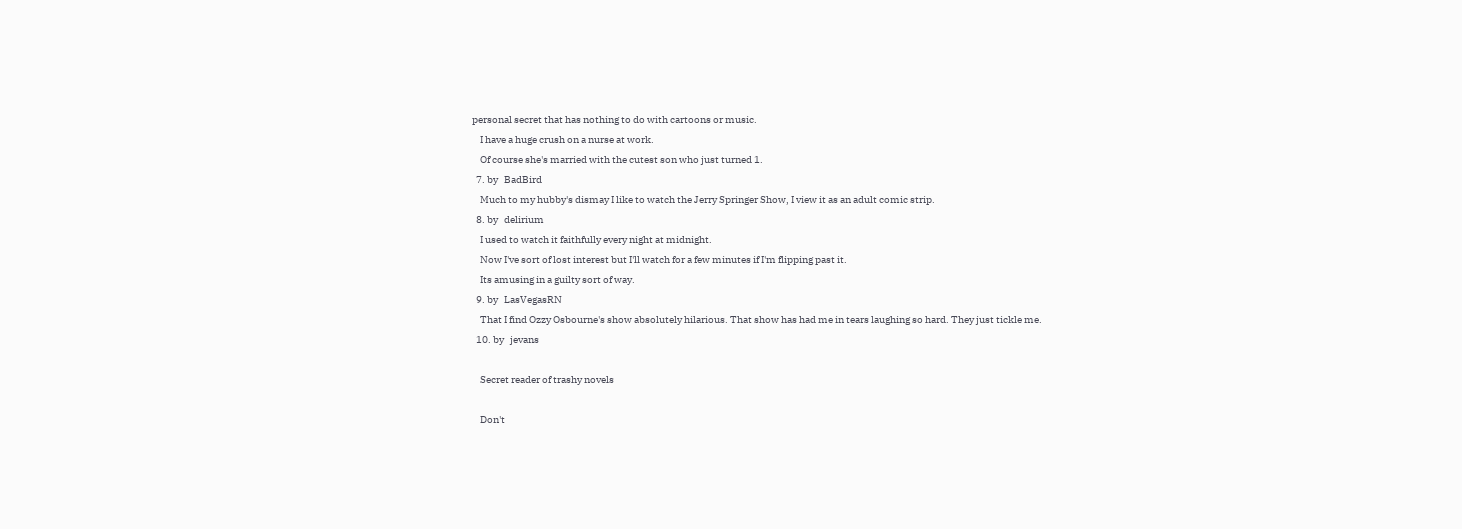personal secret that has nothing to do with cartoons or music.
    I have a huge crush on a nurse at work.
    Of course she's married with the cutest son who just turned 1.
  7. by   BadBird
    Much to my hubby's dismay I like to watch the Jerry Springer Show, I view it as an adult comic strip.
  8. by   delirium
    I used to watch it faithfully every night at midnight.
    Now I've sort of lost interest but I'll watch for a few minutes if I'm flipping past it.
    Its amusing in a guilty sort of way.
  9. by   LasVegasRN
    That I find Ozzy Osbourne's show absolutely hilarious. That show has had me in tears laughing so hard. They just tickle me.
  10. by   jevans

    Secret reader of trashy novels

    Don't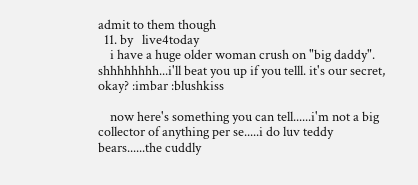admit to them though
  11. by   live4today
    i have a huge older woman crush on "big daddy". shhhhhhhh...i'll beat you up if you telll. it's our secret, okay? :imbar :blushkiss

    now here's something you can tell......i'm not a big collector of anything per se.....i do luv teddy bears......the cuddly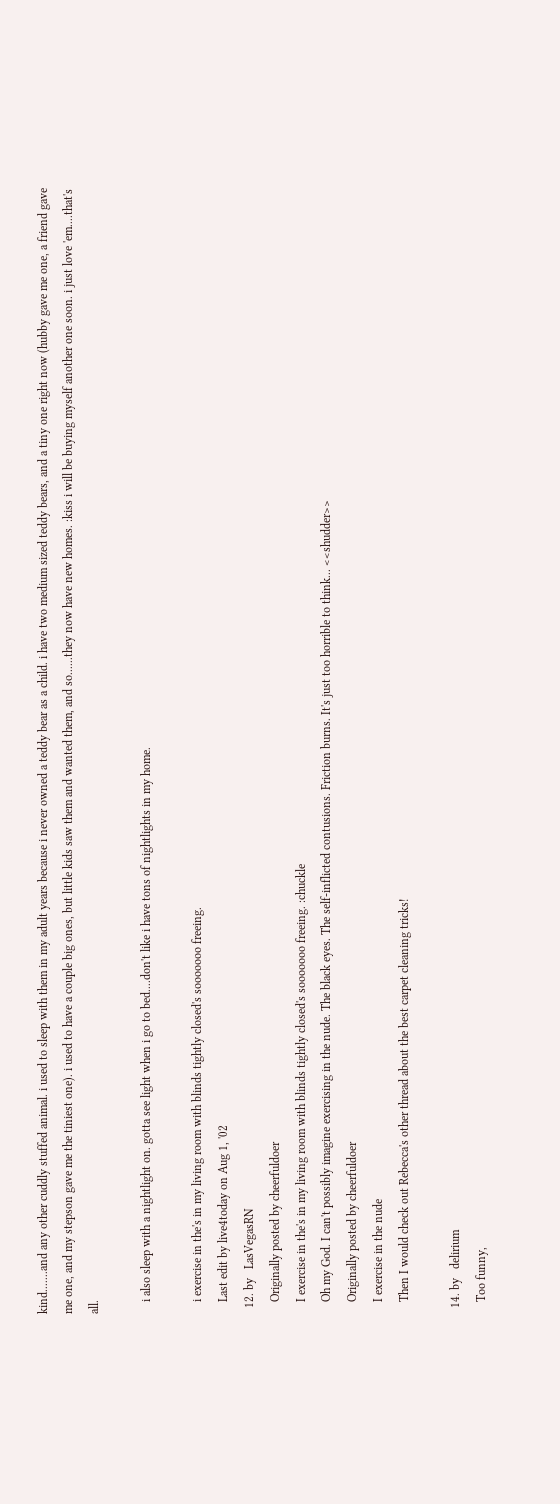kind.......and any other cuddly stuffed animal. i used to sleep with them in my adult years because i never owned a teddy bear as a child. i have two medium sized teddy bears, and a tiny one right now (hubby gave me one, a friend gave me one, and my stepson gave me the tiniest one). i used to have a couple big ones, but little kids saw them and wanted them, and so......they now have new homes. :kiss i will be buying myself another one soon. i just love 'em....that's all.

    i also sleep with a nightlight on. gotta see light when i go to bed....don't like i have tons of nightlights in my home.

    i exercise in the's in my living room with blinds tightly closed's sooooooo freeing.
    Last edit by live4today on Aug 1, '02
  12. by   LasVegasRN
    Originally posted by cheerfuldoer
    I exercise in the's in my living room with blinds tightly closed's sooooooo freeing. :chuckle
    Oh my God. I can't possibly imagine exercising in the nude. The black eyes. The self-inflicted contusions. Friction burns. It's just too horrible to think... <<shudder>>
    Originally posted by cheerfuldoer
    I exercise in the nude
    Then I would check out Rebecca's other thread about the best carpet cleaning tricks!

  14. by   delirium
    Too funny,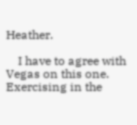Heather.

    I have to agree with Vegas on this one. Exercising in the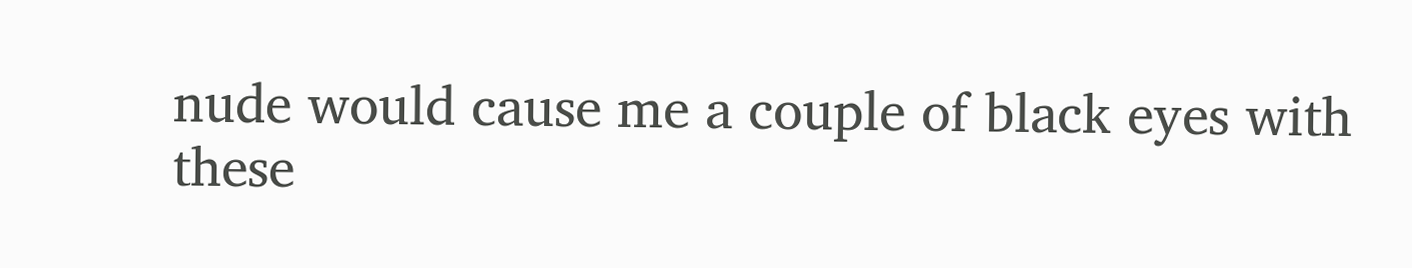nude would cause me a couple of black eyes with these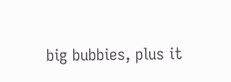big bubbies, plus it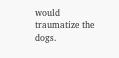would traumatize the dogs.